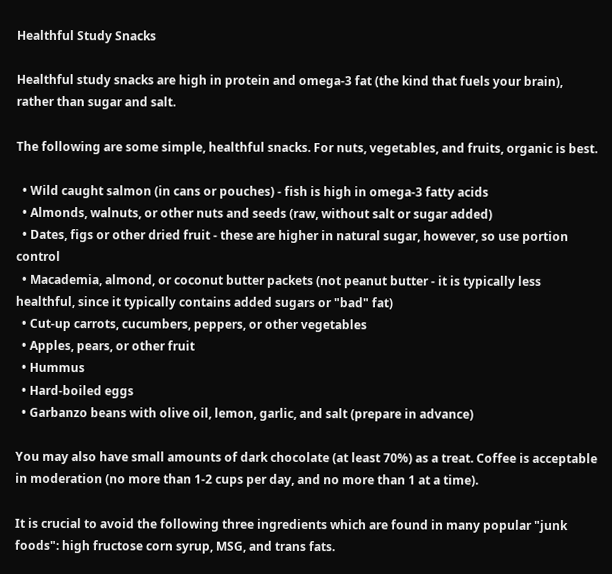Healthful Study Snacks

Healthful study snacks are high in protein and omega-3 fat (the kind that fuels your brain), rather than sugar and salt.

The following are some simple, healthful snacks. For nuts, vegetables, and fruits, organic is best.

  • Wild caught salmon (in cans or pouches) - fish is high in omega-3 fatty acids
  • Almonds, walnuts, or other nuts and seeds (raw, without salt or sugar added)
  • Dates, figs or other dried fruit - these are higher in natural sugar, however, so use portion control
  • Macademia, almond, or coconut butter packets (not peanut butter - it is typically less healthful, since it typically contains added sugars or "bad" fat)
  • Cut-up carrots, cucumbers, peppers, or other vegetables
  • Apples, pears, or other fruit
  • Hummus
  • Hard-boiled eggs
  • Garbanzo beans with olive oil, lemon, garlic, and salt (prepare in advance)

You may also have small amounts of dark chocolate (at least 70%) as a treat. Coffee is acceptable in moderation (no more than 1-2 cups per day, and no more than 1 at a time).

It is crucial to avoid the following three ingredients which are found in many popular "junk foods": high fructose corn syrup, MSG, and trans fats.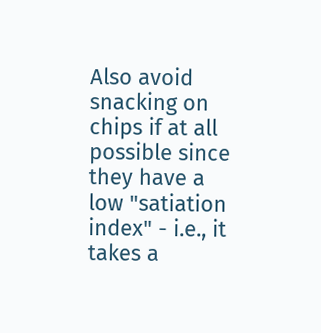Also avoid snacking on chips if at all possible since they have a low "satiation index" - i.e., it takes a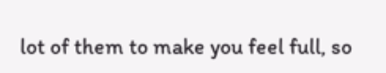lot of them to make you feel full, so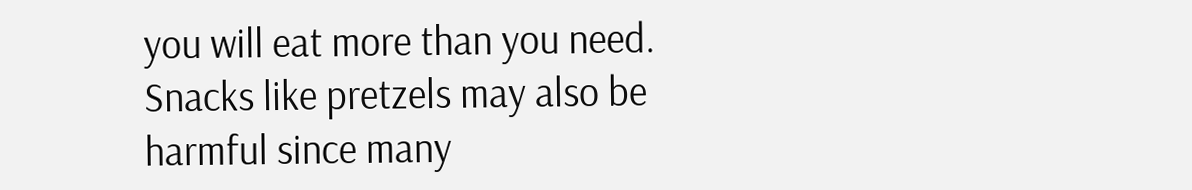you will eat more than you need. Snacks like pretzels may also be harmful since many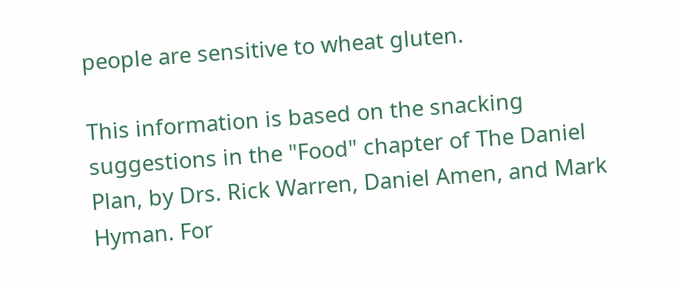people are sensitive to wheat gluten.

This information is based on the snacking suggestions in the "Food" chapter of The Daniel Plan, by Drs. Rick Warren, Daniel Amen, and Mark Hyman. For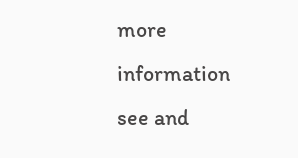more information see and